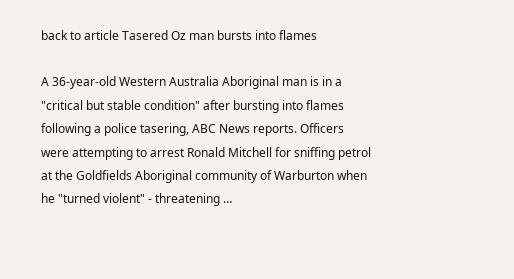back to article Tasered Oz man bursts into flames

A 36-year-old Western Australia Aboriginal man is in a "critical but stable condition" after bursting into flames following a police tasering, ABC News reports. Officers were attempting to arrest Ronald Mitchell for sniffing petrol at the Goldfields Aboriginal community of Warburton when he "turned violent" - threatening …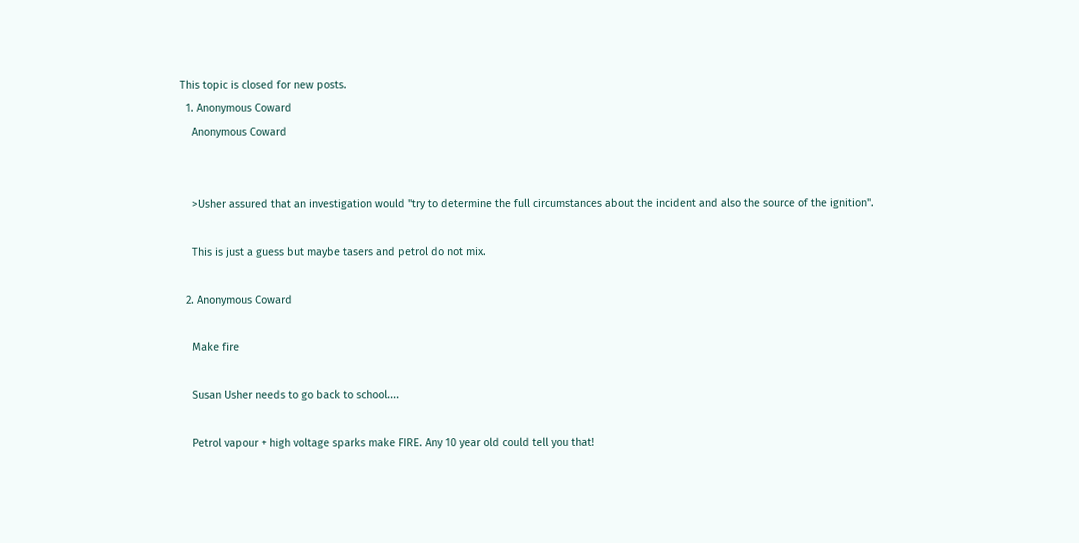This topic is closed for new posts.
  1. Anonymous Coward
    Anonymous Coward


    >Usher assured that an investigation would "try to determine the full circumstances about the incident and also the source of the ignition".

    This is just a guess but maybe tasers and petrol do not mix.

  2. Anonymous Coward

    Make fire

    Susan Usher needs to go back to school....

    Petrol vapour + high voltage sparks make FIRE. Any 10 year old could tell you that!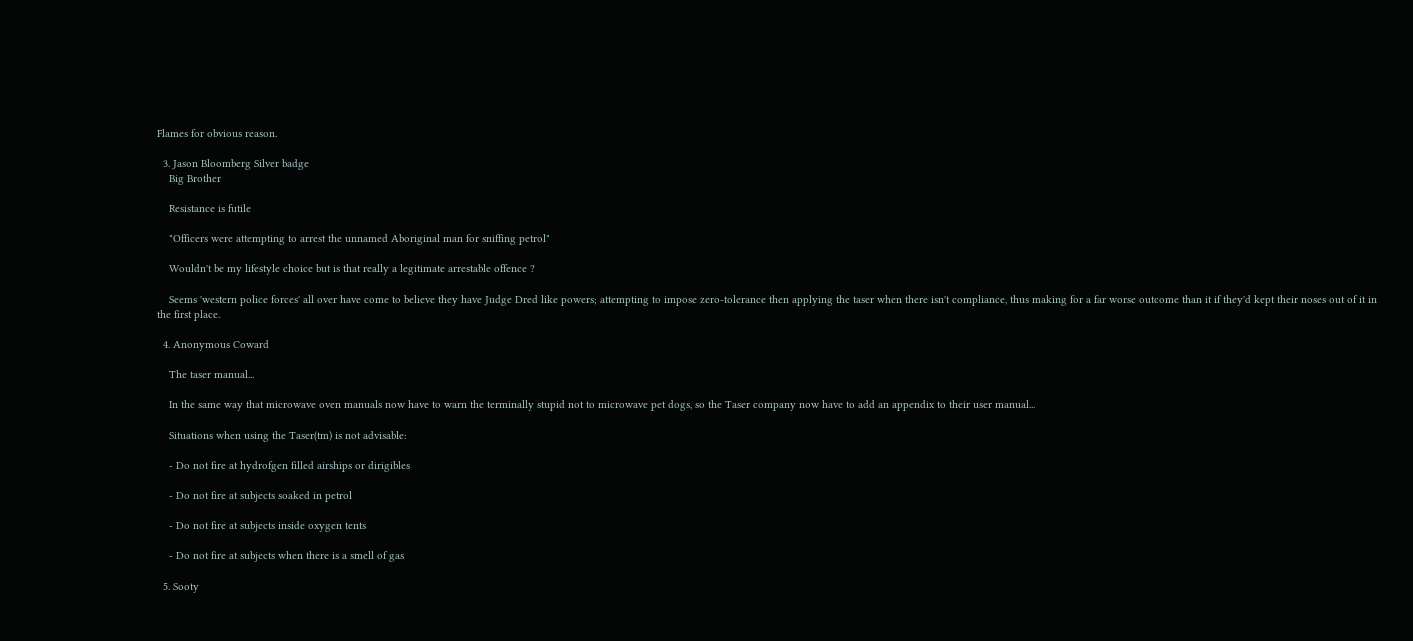Flames for obvious reason.

  3. Jason Bloomberg Silver badge
    Big Brother

    Resistance is futile

    "Officers were attempting to arrest the unnamed Aboriginal man for sniffing petrol"

    Wouldn't be my lifestyle choice but is that really a legitimate arrestable offence ?

    Seems 'western police forces' all over have come to believe they have Judge Dred like powers; attempting to impose zero-tolerance then applying the taser when there isn't compliance, thus making for a far worse outcome than it if they'd kept their noses out of it in the first place.

  4. Anonymous Coward

    The taser manual...

    In the same way that microwave oven manuals now have to warn the terminally stupid not to microwave pet dogs, so the Taser company now have to add an appendix to their user manual...

    Situations when using the Taser(tm) is not advisable:

    - Do not fire at hydrofgen filled airships or dirigibles

    - Do not fire at subjects soaked in petrol

    - Do not fire at subjects inside oxygen tents

    - Do not fire at subjects when there is a smell of gas

  5. Sooty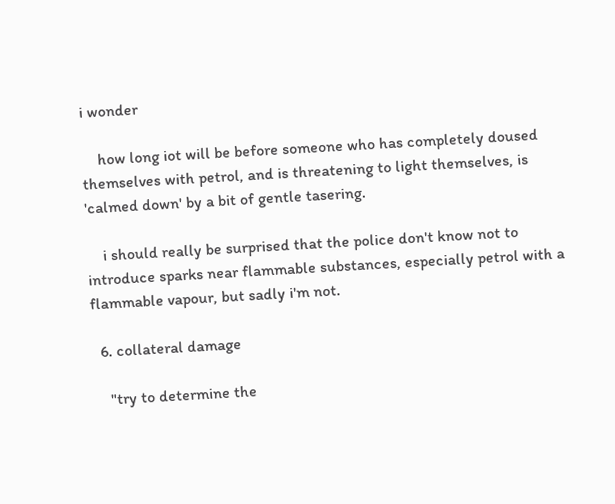i wonder

    how long iot will be before someone who has completely doused themselves with petrol, and is threatening to light themselves, is 'calmed down' by a bit of gentle tasering.

    i should really be surprised that the police don't know not to introduce sparks near flammable substances, especially petrol with a flammable vapour, but sadly i'm not.

  6. collateral damage

    "try to determine the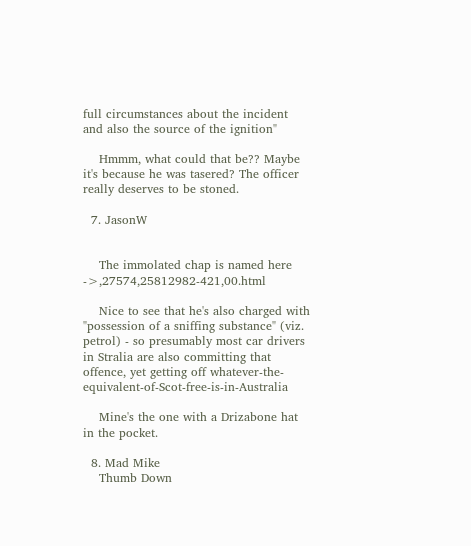full circumstances about the incident and also the source of the ignition"

    Hmmm, what could that be?? Maybe it's because he was tasered? The officer really deserves to be stoned.

  7. JasonW


    The immolated chap is named here ->,27574,25812982-421,00.html

    Nice to see that he's also charged with "possession of a sniffing substance" (viz. petrol) - so presumably most car drivers in Stralia are also committing that offence, yet getting off whatever-the-equivalent-of-Scot-free-is-in-Australia

    Mine's the one with a Drizabone hat in the pocket.

  8. Mad Mike
    Thumb Down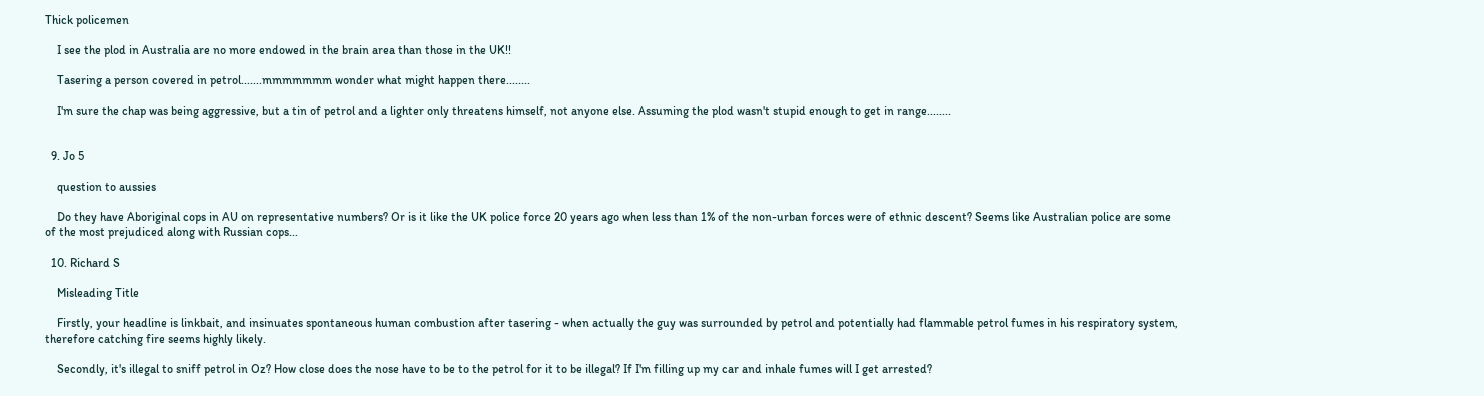Thick policemen

    I see the plod in Australia are no more endowed in the brain area than those in the UK!!

    Tasering a person covered in petrol.......mmmmmmm wonder what might happen there........

    I'm sure the chap was being aggressive, but a tin of petrol and a lighter only threatens himself, not anyone else. Assuming the plod wasn't stupid enough to get in range........


  9. Jo 5

    question to aussies

    Do they have Aboriginal cops in AU on representative numbers? Or is it like the UK police force 20 years ago when less than 1% of the non-urban forces were of ethnic descent? Seems like Australian police are some of the most prejudiced along with Russian cops...

  10. Richard S

    Misleading Title

    Firstly, your headline is linkbait, and insinuates spontaneous human combustion after tasering - when actually the guy was surrounded by petrol and potentially had flammable petrol fumes in his respiratory system, therefore catching fire seems highly likely.

    Secondly, it's illegal to sniff petrol in Oz? How close does the nose have to be to the petrol for it to be illegal? If I'm filling up my car and inhale fumes will I get arrested?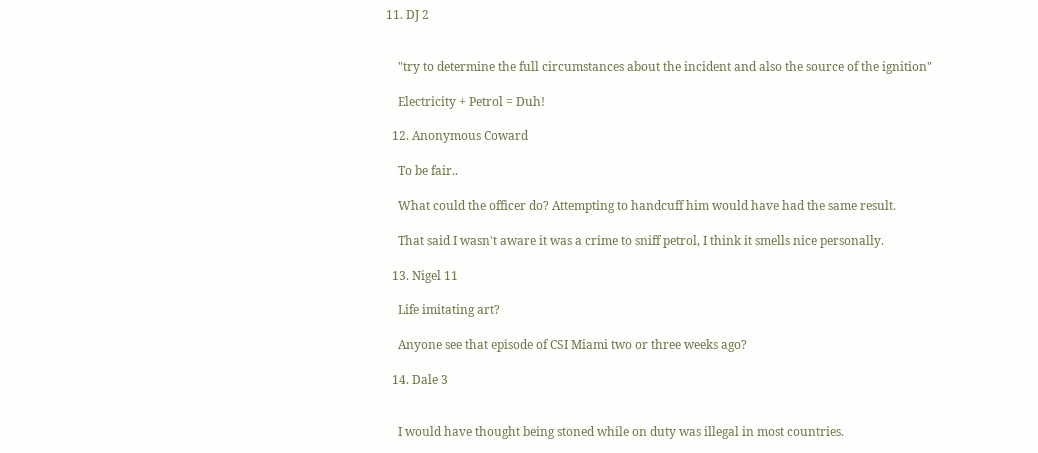11. DJ 2


    "try to determine the full circumstances about the incident and also the source of the ignition"

    Electricity + Petrol = Duh!

  12. Anonymous Coward

    To be fair..

    What could the officer do? Attempting to handcuff him would have had the same result.

    That said I wasn't aware it was a crime to sniff petrol, I think it smells nice personally.

  13. Nigel 11

    Life imitating art?

    Anyone see that episode of CSI Miami two or three weeks ago?

  14. Dale 3


    I would have thought being stoned while on duty was illegal in most countries.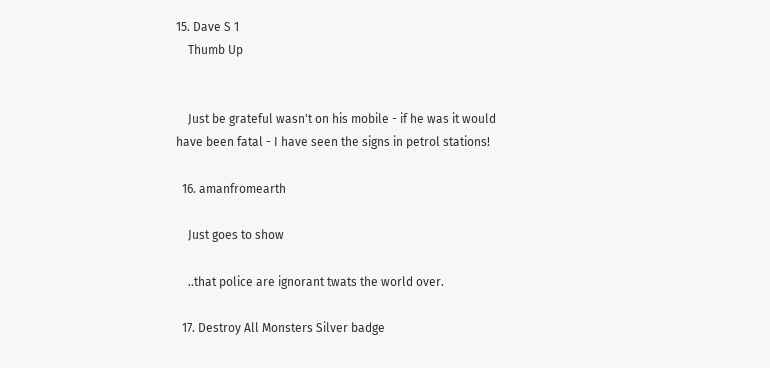15. Dave S 1
    Thumb Up


    Just be grateful wasn't on his mobile - if he was it would have been fatal - I have seen the signs in petrol stations!

  16. amanfromearth

    Just goes to show

    ..that police are ignorant twats the world over.

  17. Destroy All Monsters Silver badge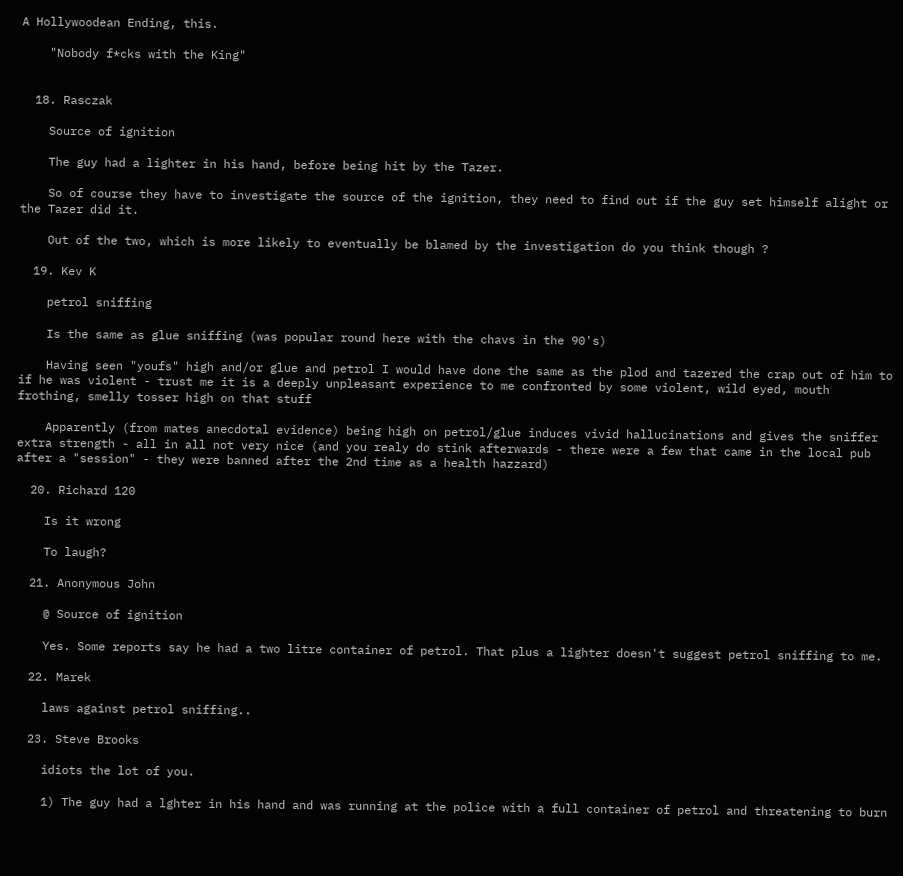A Hollywoodean Ending, this.

    "Nobody f*cks with the King"


  18. Rasczak

    Source of ignition

    The guy had a lighter in his hand, before being hit by the Tazer.

    So of course they have to investigate the source of the ignition, they need to find out if the guy set himself alight or the Tazer did it.

    Out of the two, which is more likely to eventually be blamed by the investigation do you think though ?

  19. Kev K

    petrol sniffing

    Is the same as glue sniffing (was popular round here with the chavs in the 90's)

    Having seen "youfs" high and/or glue and petrol I would have done the same as the plod and tazered the crap out of him to if he was violent - trust me it is a deeply unpleasant experience to me confronted by some violent, wild eyed, mouth frothing, smelly tosser high on that stuff

    Apparently (from mates anecdotal evidence) being high on petrol/glue induces vivid hallucinations and gives the sniffer extra strength - all in all not very nice (and you realy do stink afterwards - there were a few that came in the local pub after a "session" - they were banned after the 2nd time as a health hazzard)

  20. Richard 120

    Is it wrong

    To laugh?

  21. Anonymous John

    @ Source of ignition

    Yes. Some reports say he had a two litre container of petrol. That plus a lighter doesn't suggest petrol sniffing to me.

  22. Marek

    laws against petrol sniffing..

  23. Steve Brooks

    idiots the lot of you.

    1) The guy had a lghter in his hand and was running at the police with a full container of petrol and threatening to burn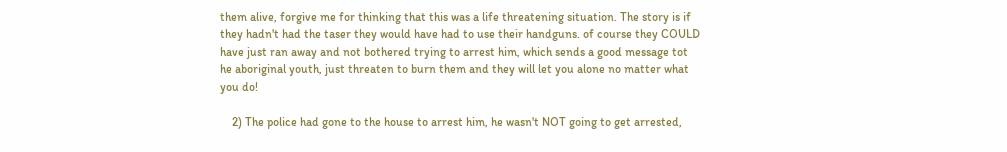them alive, forgive me for thinking that this was a life threatening situation. The story is if they hadn't had the taser they would have had to use their handguns. of course they COULD have just ran away and not bothered trying to arrest him, which sends a good message tot he aboriginal youth, just threaten to burn them and they will let you alone no matter what you do!

    2) The police had gone to the house to arrest him, he wasn't NOT going to get arrested,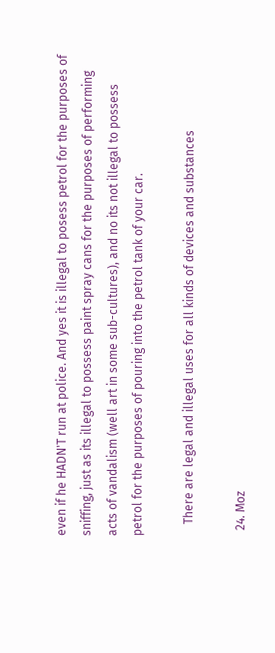even if he HADN'T run at police. And yes it is illegal to posess petrol for the purposes of sniffing, just as its illegal to possess paint spray cans for the purposes of performing acts of vandalism (well art in some sub-cultures), and no its not illegal to possess petrol for the purposes of pouring into the petrol tank of your car.

    There are legal and illegal uses for all kinds of devices and substances

  24. Moz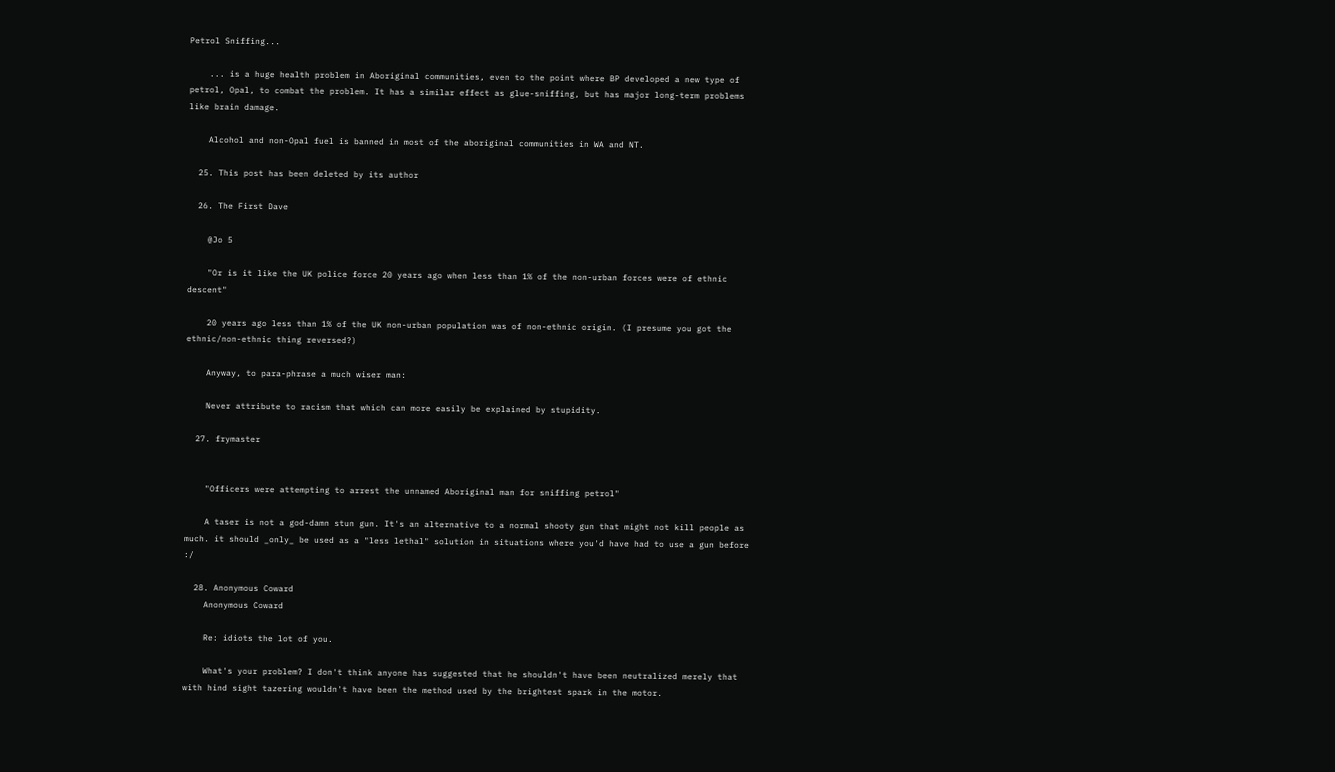Petrol Sniffing...

    ... is a huge health problem in Aboriginal communities, even to the point where BP developed a new type of petrol, Opal, to combat the problem. It has a similar effect as glue-sniffing, but has major long-term problems like brain damage.

    Alcohol and non-Opal fuel is banned in most of the aboriginal communities in WA and NT.

  25. This post has been deleted by its author

  26. The First Dave

    @Jo 5

    "Or is it like the UK police force 20 years ago when less than 1% of the non-urban forces were of ethnic descent"

    20 years ago less than 1% of the UK non-urban population was of non-ethnic origin. (I presume you got the ethnic/non-ethnic thing reversed?)

    Anyway, to para-phrase a much wiser man:

    Never attribute to racism that which can more easily be explained by stupidity.

  27. frymaster


    "Officers were attempting to arrest the unnamed Aboriginal man for sniffing petrol"

    A taser is not a god-damn stun gun. It's an alternative to a normal shooty gun that might not kill people as much. it should _only_ be used as a "less lethal" solution in situations where you'd have had to use a gun before :/

  28. Anonymous Coward
    Anonymous Coward

    Re: idiots the lot of you.

    What's your problem? I don't think anyone has suggested that he shouldn't have been neutralized merely that with hind sight tazering wouldn't have been the method used by the brightest spark in the motor.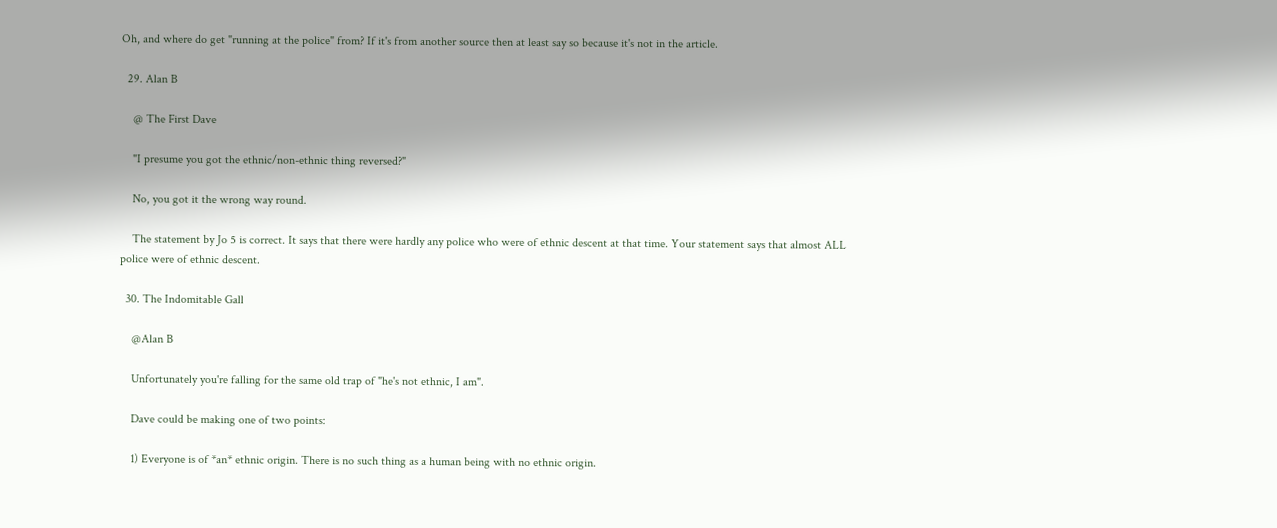Oh, and where do get "running at the police" from? If it's from another source then at least say so because it's not in the article.

  29. Alan B

    @ The First Dave

    "I presume you got the ethnic/non-ethnic thing reversed?"

    No, you got it the wrong way round.

    The statement by Jo 5 is correct. It says that there were hardly any police who were of ethnic descent at that time. Your statement says that almost ALL police were of ethnic descent.

  30. The Indomitable Gall

    @Alan B

    Unfortunately you're falling for the same old trap of "he's not ethnic, I am".

    Dave could be making one of two points:

    1) Everyone is of *an* ethnic origin. There is no such thing as a human being with no ethnic origin.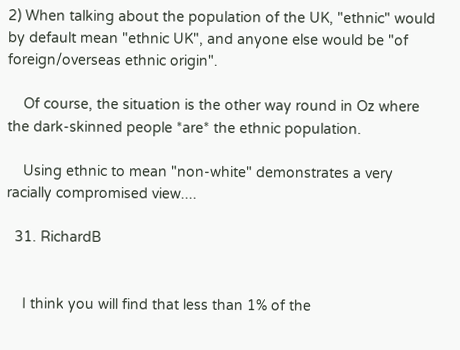2) When talking about the population of the UK, "ethnic" would by default mean "ethnic UK", and anyone else would be "of foreign/overseas ethnic origin".

    Of course, the situation is the other way round in Oz where the dark-skinned people *are* the ethnic population.

    Using ethnic to mean "non-white" demonstrates a very racially compromised view....

  31. RichardB


    I think you will find that less than 1% of the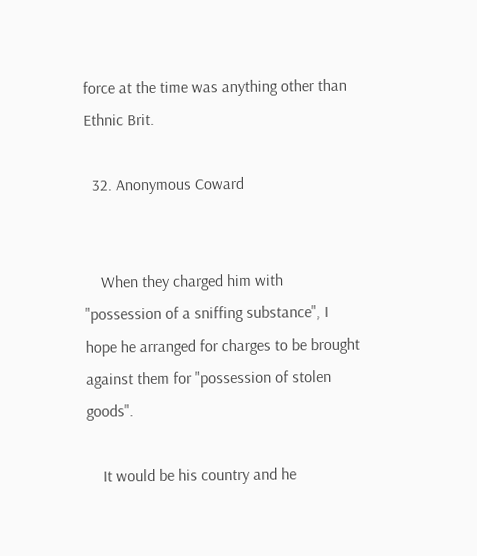force at the time was anything other than Ethnic Brit.

  32. Anonymous Coward


    When they charged him with "possession of a sniffing substance", I hope he arranged for charges to be brought against them for "possession of stolen goods".

    It would be his country and he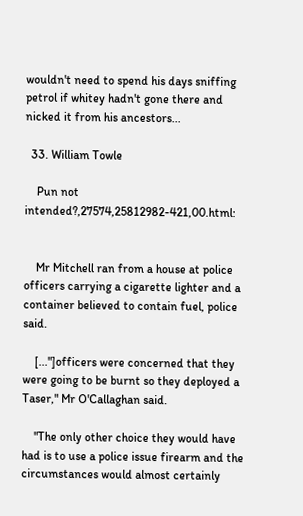wouldn't need to spend his days sniffing petrol if whitey hadn't gone there and nicked it from his ancestors...

  33. William Towle

    Pun not intended?,27574,25812982-421,00.html:


    Mr Mitchell ran from a house at police officers carrying a cigarette lighter and a container believed to contain fuel, police said.

    [..."]officers were concerned that they were going to be burnt so they deployed a Taser," Mr O'Callaghan said.

    "The only other choice they would have had is to use a police issue firearm and the circumstances would almost certainly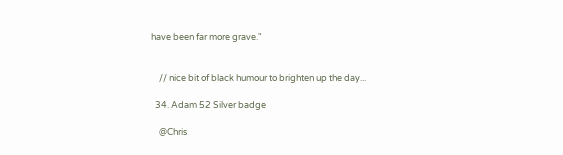have been far more grave."


    // nice bit of black humour to brighten up the day...

  34. Adam 52 Silver badge

    @Chris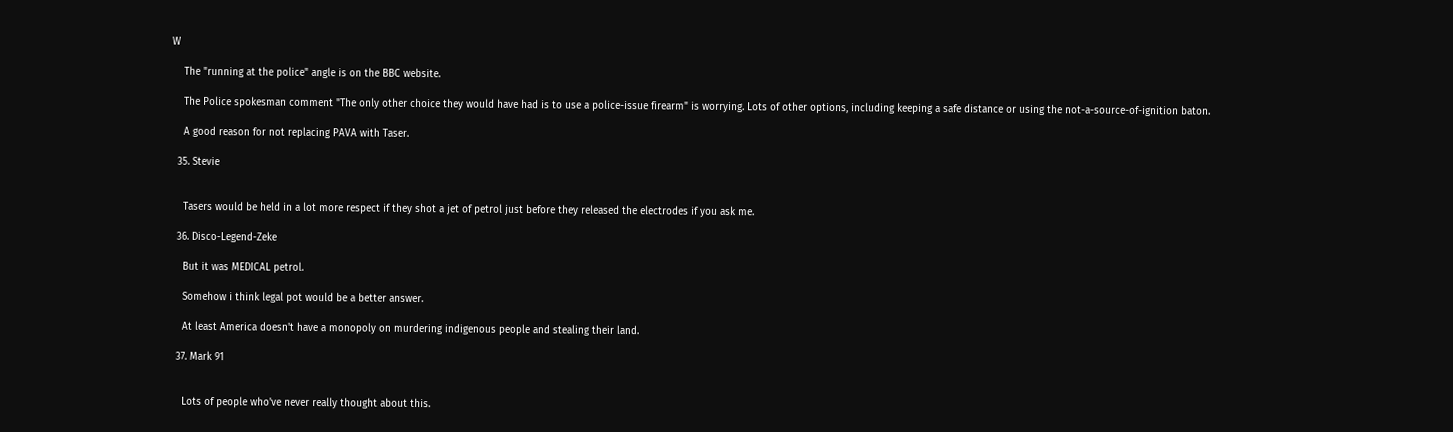W

    The "running at the police" angle is on the BBC website.

    The Police spokesman comment "The only other choice they would have had is to use a police-issue firearm" is worrying. Lots of other options, including keeping a safe distance or using the not-a-source-of-ignition baton.

    A good reason for not replacing PAVA with Taser.

  35. Stevie


    Tasers would be held in a lot more respect if they shot a jet of petrol just before they released the electrodes if you ask me.

  36. Disco-Legend-Zeke

    But it was MEDICAL petrol.

    Somehow i think legal pot would be a better answer.

    At least America doesn't have a monopoly on murdering indigenous people and stealing their land.

  37. Mark 91


    Lots of people who've never really thought about this.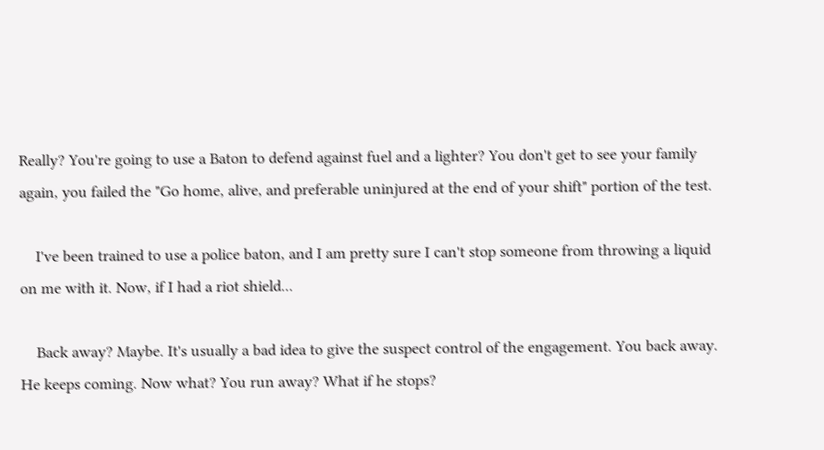Really? You're going to use a Baton to defend against fuel and a lighter? You don't get to see your family again, you failed the "Go home, alive, and preferable uninjured at the end of your shift" portion of the test.

    I've been trained to use a police baton, and I am pretty sure I can't stop someone from throwing a liquid on me with it. Now, if I had a riot shield...

    Back away? Maybe. It's usually a bad idea to give the suspect control of the engagement. You back away. He keeps coming. Now what? You run away? What if he stops?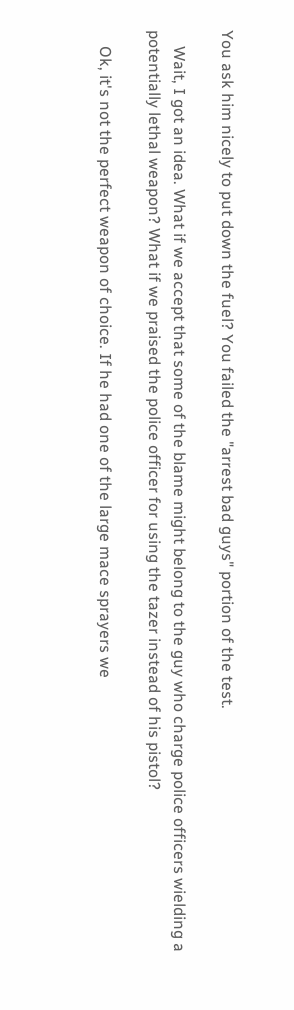You ask him nicely to put down the fuel? You failed the "arrest bad guys" portion of the test.

    Wait, I got an idea. What if we accept that some of the blame might belong to the guy who charge police officers wielding a potentially lethal weapon? What if we praised the police officer for using the tazer instead of his pistol?

    Ok, it's not the perfect weapon of choice. If he had one of the large mace sprayers we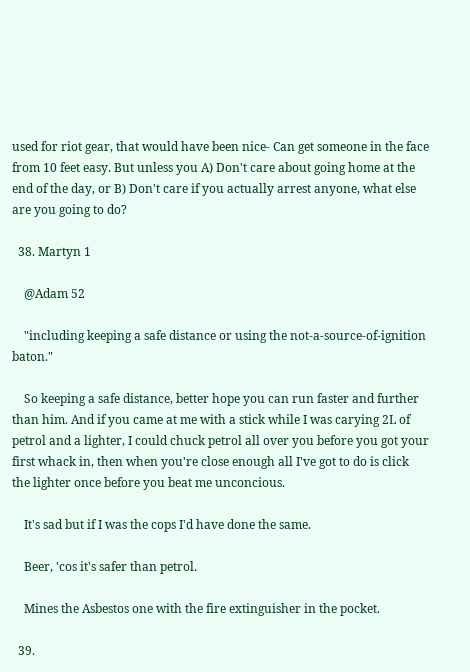used for riot gear, that would have been nice- Can get someone in the face from 10 feet easy. But unless you A) Don't care about going home at the end of the day, or B) Don't care if you actually arrest anyone, what else are you going to do?

  38. Martyn 1

    @Adam 52

    "including keeping a safe distance or using the not-a-source-of-ignition baton."

    So keeping a safe distance, better hope you can run faster and further than him. And if you came at me with a stick while I was carying 2L of petrol and a lighter, I could chuck petrol all over you before you got your first whack in, then when you're close enough all I've got to do is click the lighter once before you beat me unconcious.

    It's sad but if I was the cops I'd have done the same.

    Beer, 'cos it's safer than petrol.

    Mines the Asbestos one with the fire extinguisher in the pocket.

  39.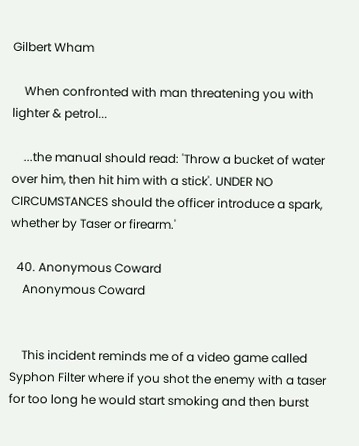Gilbert Wham

    When confronted with man threatening you with lighter & petrol...

    ...the manual should read: 'Throw a bucket of water over him, then hit him with a stick'. UNDER NO CIRCUMSTANCES should the officer introduce a spark, whether by Taser or firearm.'

  40. Anonymous Coward
    Anonymous Coward


    This incident reminds me of a video game called Syphon Filter where if you shot the enemy with a taser for too long he would start smoking and then burst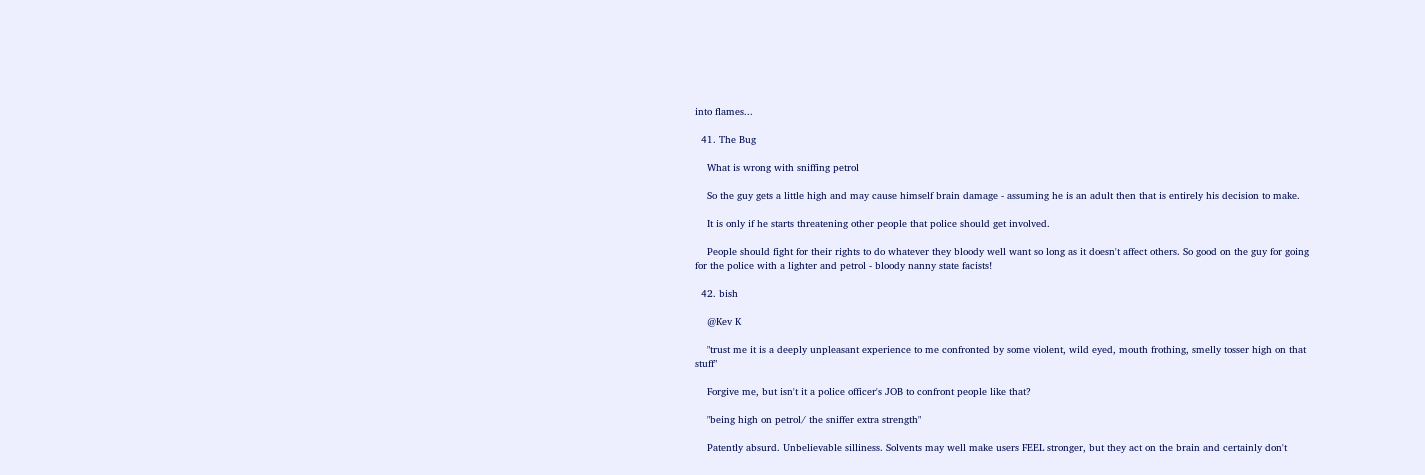into flames...

  41. The Bug

    What is wrong with sniffing petrol

    So the guy gets a little high and may cause himself brain damage - assuming he is an adult then that is entirely his decision to make.

    It is only if he starts threatening other people that police should get involved.

    People should fight for their rights to do whatever they bloody well want so long as it doesn't affect others. So good on the guy for going for the police with a lighter and petrol - bloody nanny state facists!

  42. bish

    @Kev K

    "trust me it is a deeply unpleasant experience to me confronted by some violent, wild eyed, mouth frothing, smelly tosser high on that stuff"

    Forgive me, but isn't it a police officer's JOB to confront people like that?

    "being high on petrol/ the sniffer extra strength"

    Patently absurd. Unbelievable silliness. Solvents may well make users FEEL stronger, but they act on the brain and certainly don't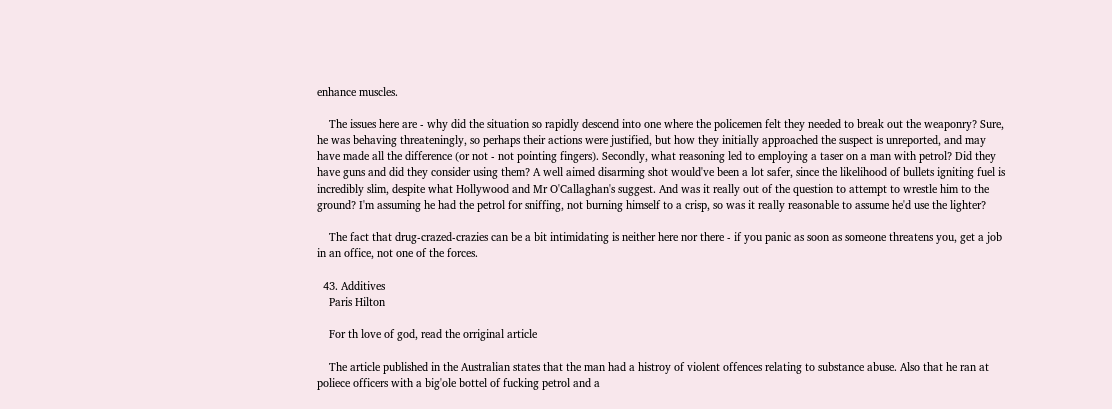enhance muscles.

    The issues here are - why did the situation so rapidly descend into one where the policemen felt they needed to break out the weaponry? Sure, he was behaving threateningly, so perhaps their actions were justified, but how they initially approached the suspect is unreported, and may have made all the difference (or not - not pointing fingers). Secondly, what reasoning led to employing a taser on a man with petrol? Did they have guns and did they consider using them? A well aimed disarming shot would've been a lot safer, since the likelihood of bullets igniting fuel is incredibly slim, despite what Hollywood and Mr O'Callaghan's suggest. And was it really out of the question to attempt to wrestle him to the ground? I'm assuming he had the petrol for sniffing, not burning himself to a crisp, so was it really reasonable to assume he'd use the lighter?

    The fact that drug-crazed-crazies can be a bit intimidating is neither here nor there - if you panic as soon as someone threatens you, get a job in an office, not one of the forces.

  43. Additives
    Paris Hilton

    For th love of god, read the orriginal article

    The article published in the Australian states that the man had a histroy of violent offences relating to substance abuse. Also that he ran at poliece officers with a big'ole bottel of fucking petrol and a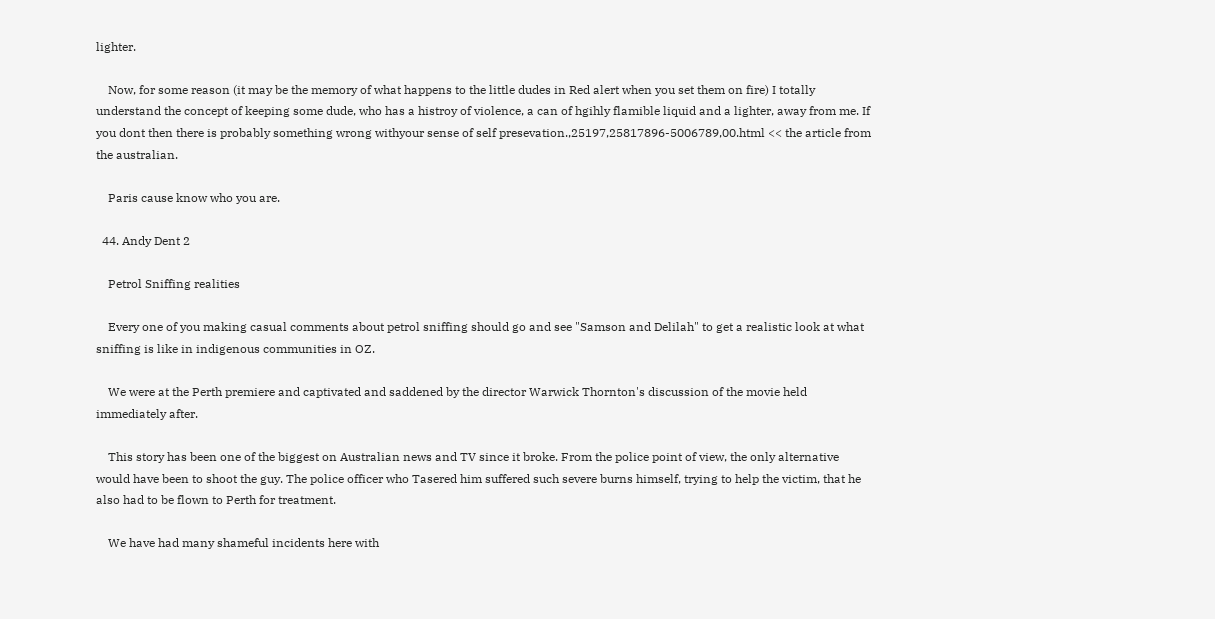lighter.

    Now, for some reason (it may be the memory of what happens to the little dudes in Red alert when you set them on fire) I totally understand the concept of keeping some dude, who has a histroy of violence, a can of hgihly flamible liquid and a lighter, away from me. If you dont then there is probably something wrong withyour sense of self presevation.,25197,25817896-5006789,00.html << the article from the australian.

    Paris cause know who you are.

  44. Andy Dent 2

    Petrol Sniffing realities

    Every one of you making casual comments about petrol sniffing should go and see "Samson and Delilah" to get a realistic look at what sniffing is like in indigenous communities in OZ.

    We were at the Perth premiere and captivated and saddened by the director Warwick Thornton's discussion of the movie held immediately after.

    This story has been one of the biggest on Australian news and TV since it broke. From the police point of view, the only alternative would have been to shoot the guy. The police officer who Tasered him suffered such severe burns himself, trying to help the victim, that he also had to be flown to Perth for treatment.

    We have had many shameful incidents here with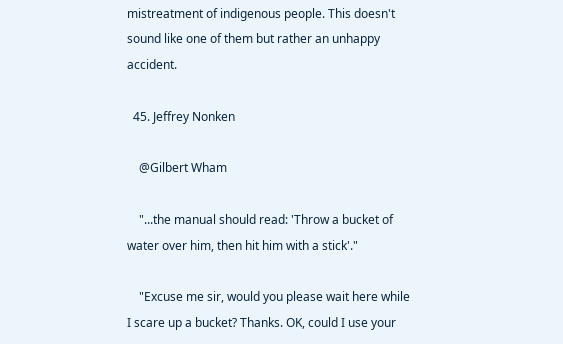mistreatment of indigenous people. This doesn't sound like one of them but rather an unhappy accident.

  45. Jeffrey Nonken

    @Gilbert Wham

    "...the manual should read: 'Throw a bucket of water over him, then hit him with a stick'."

    "Excuse me sir, would you please wait here while I scare up a bucket? Thanks. OK, could I use your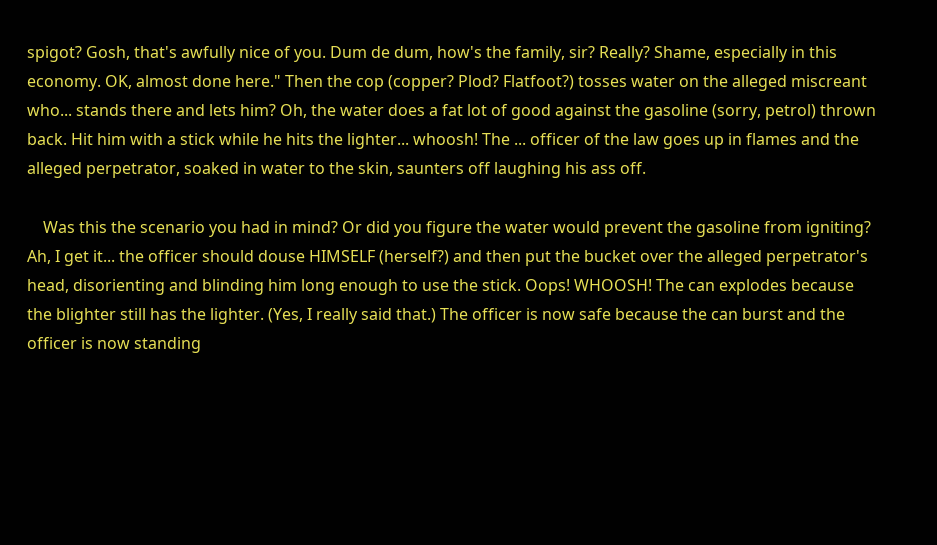spigot? Gosh, that's awfully nice of you. Dum de dum, how's the family, sir? Really? Shame, especially in this economy. OK, almost done here." Then the cop (copper? Plod? Flatfoot?) tosses water on the alleged miscreant who... stands there and lets him? Oh, the water does a fat lot of good against the gasoline (sorry, petrol) thrown back. Hit him with a stick while he hits the lighter... whoosh! The ... officer of the law goes up in flames and the alleged perpetrator, soaked in water to the skin, saunters off laughing his ass off.

    Was this the scenario you had in mind? Or did you figure the water would prevent the gasoline from igniting? Ah, I get it... the officer should douse HIMSELF (herself?) and then put the bucket over the alleged perpetrator's head, disorienting and blinding him long enough to use the stick. Oops! WHOOSH! The can explodes because the blighter still has the lighter. (Yes, I really said that.) The officer is now safe because the can burst and the officer is now standing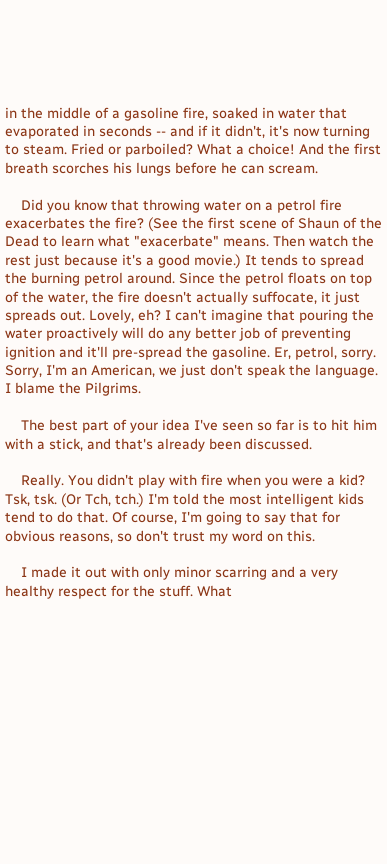in the middle of a gasoline fire, soaked in water that evaporated in seconds -- and if it didn't, it's now turning to steam. Fried or parboiled? What a choice! And the first breath scorches his lungs before he can scream.

    Did you know that throwing water on a petrol fire exacerbates the fire? (See the first scene of Shaun of the Dead to learn what "exacerbate" means. Then watch the rest just because it's a good movie.) It tends to spread the burning petrol around. Since the petrol floats on top of the water, the fire doesn't actually suffocate, it just spreads out. Lovely, eh? I can't imagine that pouring the water proactively will do any better job of preventing ignition and it'll pre-spread the gasoline. Er, petrol, sorry. Sorry, I'm an American, we just don't speak the language. I blame the Pilgrims.

    The best part of your idea I've seen so far is to hit him with a stick, and that's already been discussed.

    Really. You didn't play with fire when you were a kid? Tsk, tsk. (Or Tch, tch.) I'm told the most intelligent kids tend to do that. Of course, I'm going to say that for obvious reasons, so don't trust my word on this.

    I made it out with only minor scarring and a very healthy respect for the stuff. What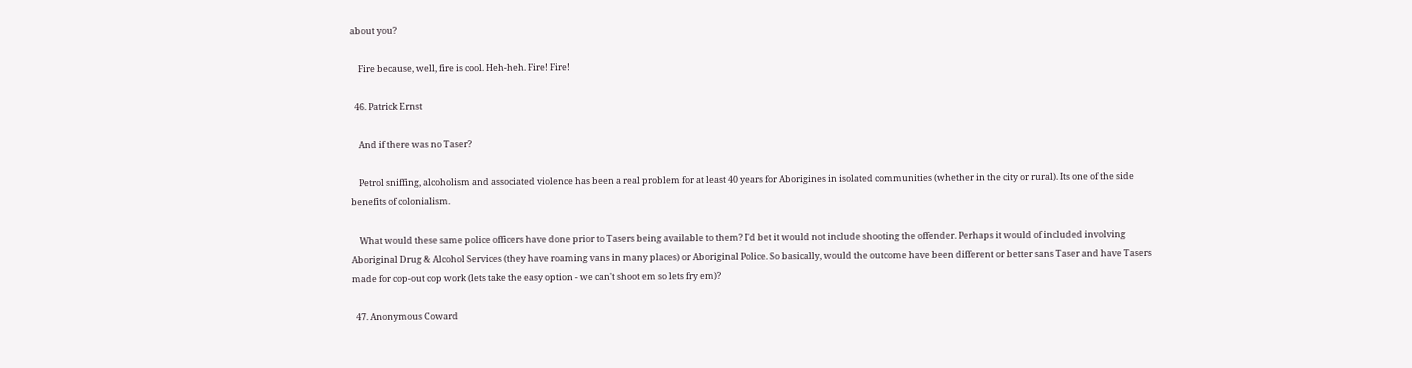about you?

    Fire because, well, fire is cool. Heh-heh. Fire! Fire!

  46. Patrick Ernst

    And if there was no Taser?

    Petrol sniffing, alcoholism and associated violence has been a real problem for at least 40 years for Aborigines in isolated communities (whether in the city or rural). Its one of the side benefits of colonialism.

    What would these same police officers have done prior to Tasers being available to them? I'd bet it would not include shooting the offender. Perhaps it would of included involving Aboriginal Drug & Alcohol Services (they have roaming vans in many places) or Aboriginal Police. So basically, would the outcome have been different or better sans Taser and have Tasers made for cop-out cop work (lets take the easy option - we can't shoot em so lets fry em)?

  47. Anonymous Coward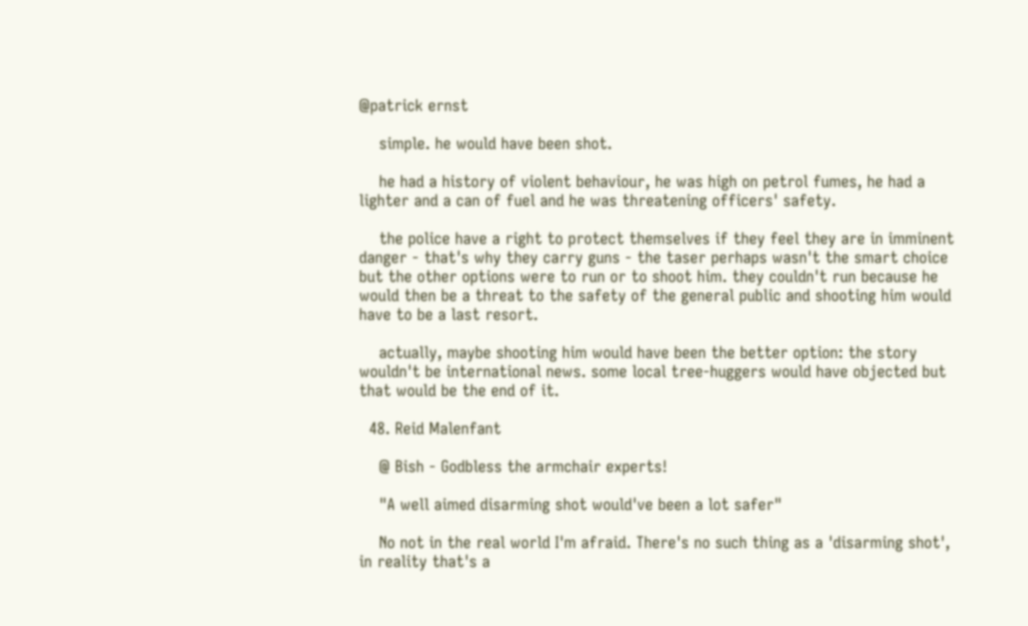@patrick ernst

    simple. he would have been shot.

    he had a history of violent behaviour, he was high on petrol fumes, he had a lighter and a can of fuel and he was threatening officers' safety.

    the police have a right to protect themselves if they feel they are in imminent danger - that's why they carry guns - the taser perhaps wasn't the smart choice but the other options were to run or to shoot him. they couldn't run because he would then be a threat to the safety of the general public and shooting him would have to be a last resort.

    actually, maybe shooting him would have been the better option: the story wouldn't be international news. some local tree-huggers would have objected but that would be the end of it.

  48. Reid Malenfant

    @ Bish - Godbless the armchair experts!

    "A well aimed disarming shot would've been a lot safer"

    No not in the real world I'm afraid. There's no such thing as a 'disarming shot', in reality that's a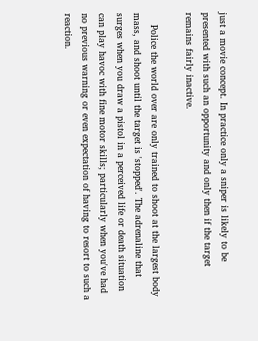just a movie concept. In practice only a sniper is likely to be presented with such an opportunity and only then if the target remains fairly inactive.

    Police the world over are only trained to shoot at the largest body mass, and shoot until the target is 'stopped'. The adrenaline that surges when you draw a pistol in a perceived life or death situation can play havoc with fine motor skills; particularly when you've had no previous warning or even expectation of having to resort to such a reaction.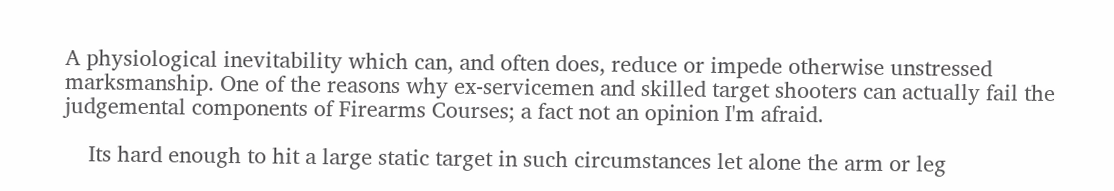A physiological inevitability which can, and often does, reduce or impede otherwise unstressed marksmanship. One of the reasons why ex-servicemen and skilled target shooters can actually fail the judgemental components of Firearms Courses; a fact not an opinion I'm afraid.

    Its hard enough to hit a large static target in such circumstances let alone the arm or leg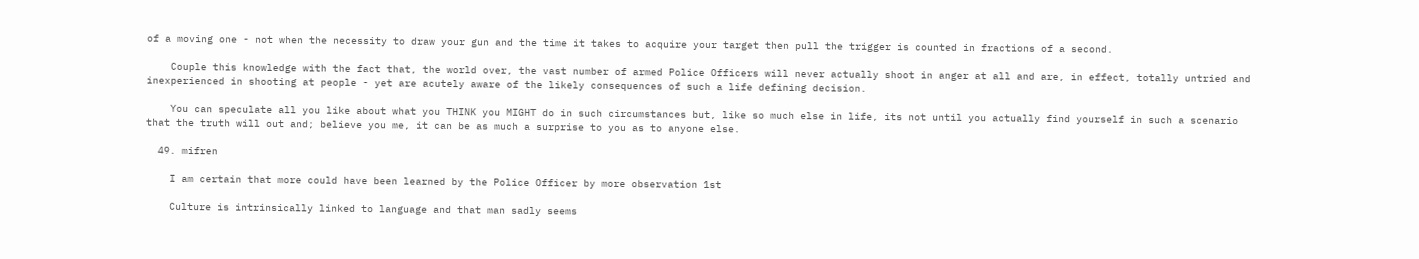of a moving one - not when the necessity to draw your gun and the time it takes to acquire your target then pull the trigger is counted in fractions of a second.

    Couple this knowledge with the fact that, the world over, the vast number of armed Police Officers will never actually shoot in anger at all and are, in effect, totally untried and inexperienced in shooting at people - yet are acutely aware of the likely consequences of such a life defining decision.

    You can speculate all you like about what you THINK you MIGHT do in such circumstances but, like so much else in life, its not until you actually find yourself in such a scenario that the truth will out and; believe you me, it can be as much a surprise to you as to anyone else.

  49. mifren

    I am certain that more could have been learned by the Police Officer by more observation 1st

    Culture is intrinsically linked to language and that man sadly seems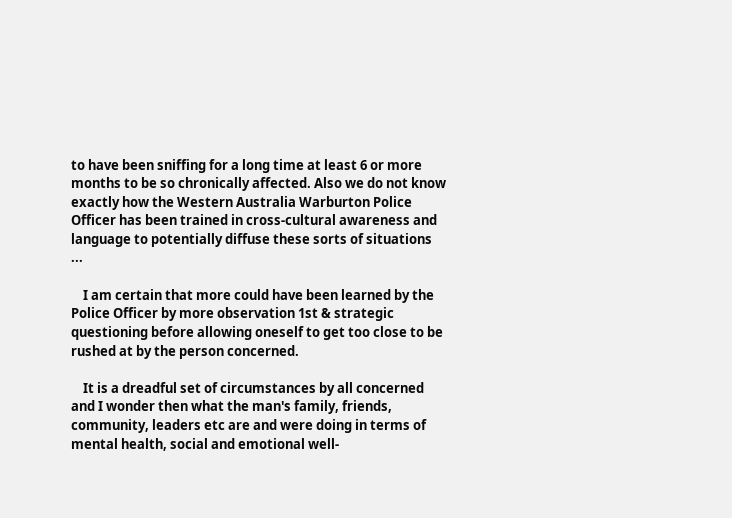to have been sniffing for a long time at least 6 or more months to be so chronically affected. Also we do not know exactly how the Western Australia Warburton Police Officer has been trained in cross-cultural awareness and language to potentially diffuse these sorts of situations ...

    I am certain that more could have been learned by the Police Officer by more observation 1st & strategic questioning before allowing oneself to get too close to be rushed at by the person concerned.

    It is a dreadful set of circumstances by all concerned and I wonder then what the man's family, friends, community, leaders etc are and were doing in terms of mental health, social and emotional well-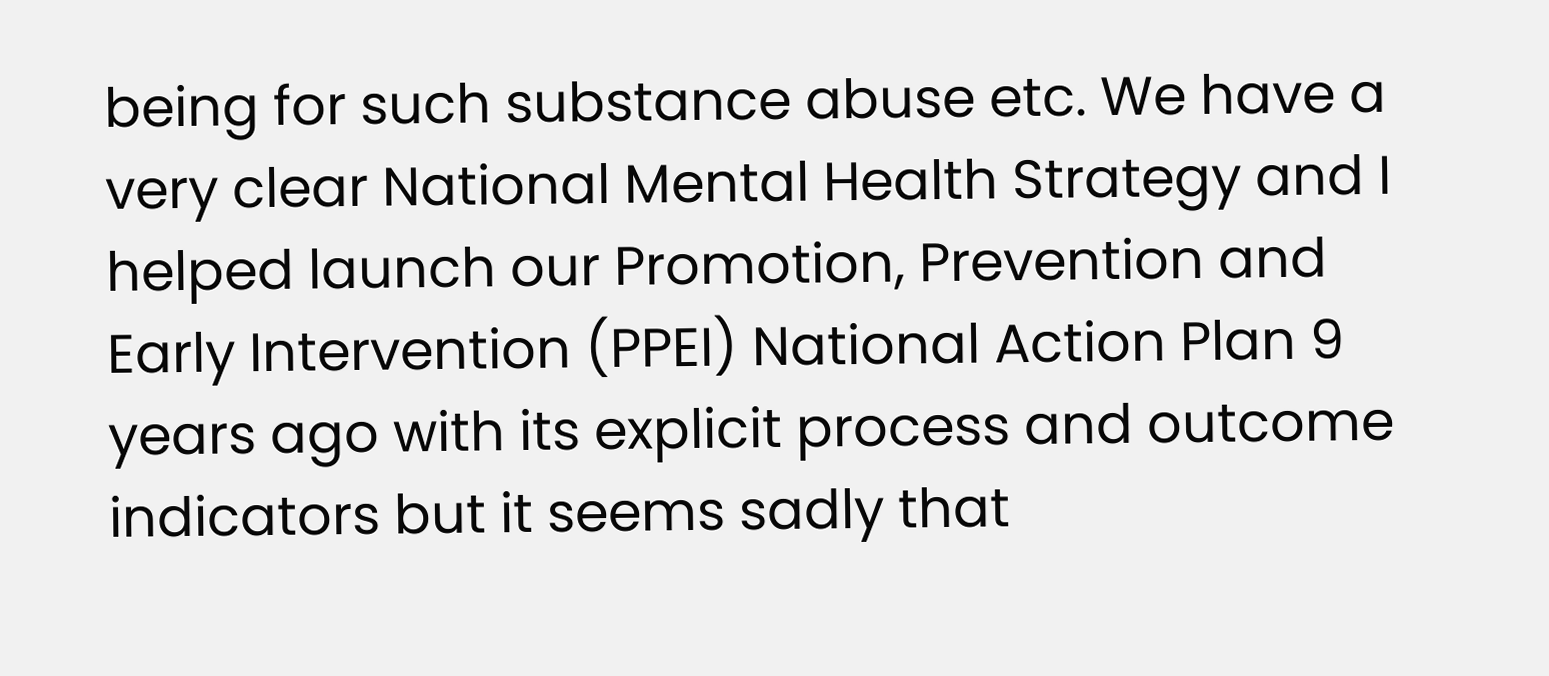being for such substance abuse etc. We have a very clear National Mental Health Strategy and I helped launch our Promotion, Prevention and Early Intervention (PPEI) National Action Plan 9 years ago with its explicit process and outcome indicators but it seems sadly that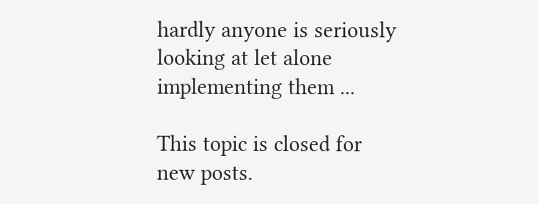hardly anyone is seriously looking at let alone implementing them ...

This topic is closed for new posts.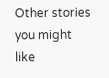Other stories you might like